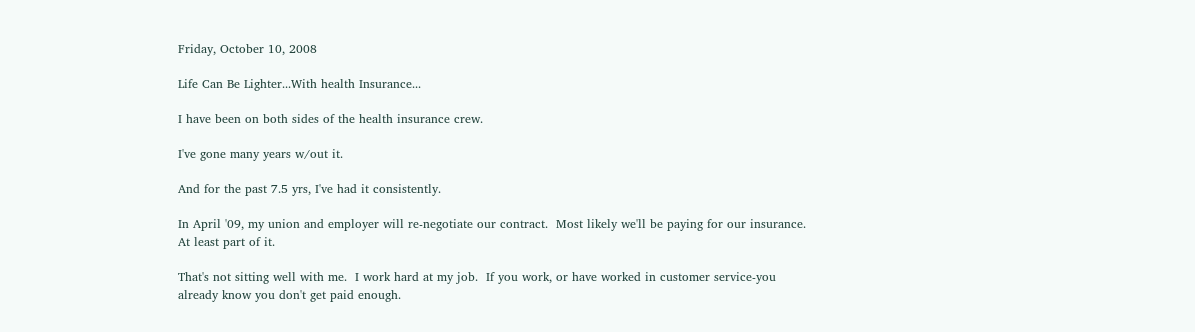Friday, October 10, 2008

Life Can Be Lighter...With health Insurance...

I have been on both sides of the health insurance crew.

I've gone many years w/out it.

And for the past 7.5 yrs, I've had it consistently.

In April '09, my union and employer will re-negotiate our contract.  Most likely we'll be paying for our insurance.  At least part of it.

That's not sitting well with me.  I work hard at my job.  If you work, or have worked in customer service-you already know you don't get paid enough.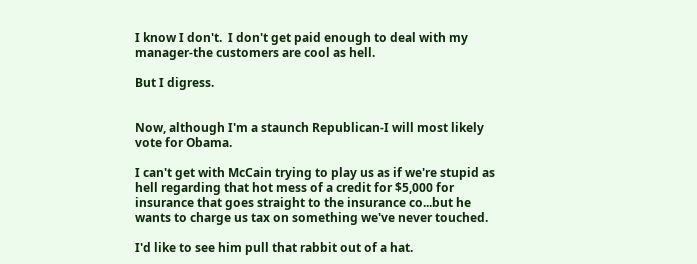I know I don't.  I don't get paid enough to deal with my manager-the customers are cool as hell.

But I digress.


Now, although I'm a staunch Republican-I will most likely vote for Obama.

I can't get with McCain trying to play us as if we're stupid as hell regarding that hot mess of a credit for $5,000 for insurance that goes straight to the insurance co...but he wants to charge us tax on something we've never touched.

I'd like to see him pull that rabbit out of a hat.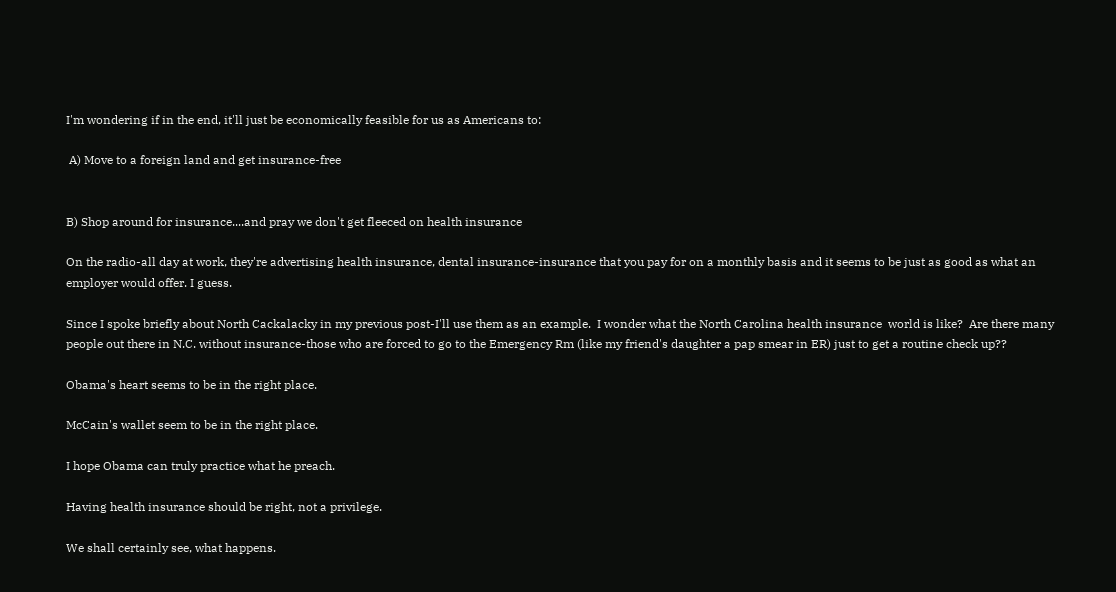I'm wondering if in the end, it'll just be economically feasible for us as Americans to:

 A) Move to a foreign land and get insurance-free


B) Shop around for insurance....and pray we don't get fleeced on health insurance

On the radio-all day at work, they're advertising health insurance, dental insurance-insurance that you pay for on a monthly basis and it seems to be just as good as what an employer would offer. I guess.

Since I spoke briefly about North Cackalacky in my previous post-I'll use them as an example.  I wonder what the North Carolina health insurance  world is like?  Are there many people out there in N.C. without insurance-those who are forced to go to the Emergency Rm (like my friend's daughter a pap smear in ER) just to get a routine check up??

Obama's heart seems to be in the right place.

McCain's wallet seem to be in the right place.

I hope Obama can truly practice what he preach.

Having health insurance should be right, not a privilege.

We shall certainly see, what happens.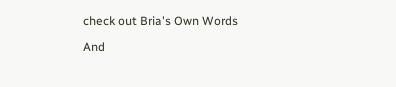check out Bria's Own Words

And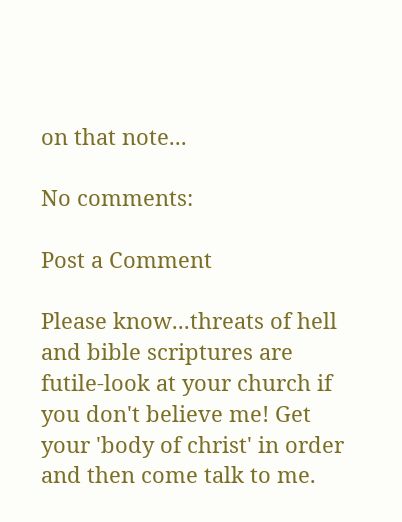on that note...

No comments:

Post a Comment

Please know...threats of hell and bible scriptures are futile-look at your church if you don't believe me! Get your 'body of christ' in order and then come talk to me.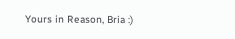Yours in Reason, Bria :)